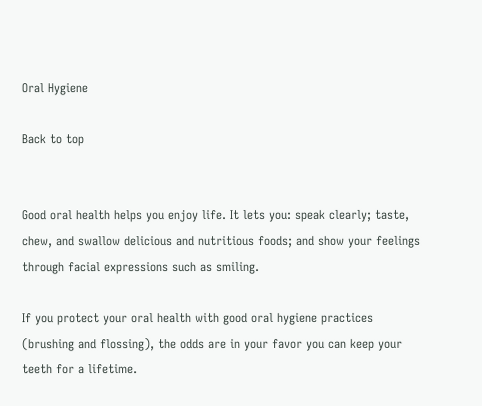Oral Hygiene

Back to top


Good oral health helps you enjoy life. It lets you: speak clearly; taste, chew, and swallow delicious and nutritious foods; and show your feelings through facial expressions such as smiling.

If you protect your oral health with good oral hygiene practices (brushing and flossing), the odds are in your favor you can keep your teeth for a lifetime.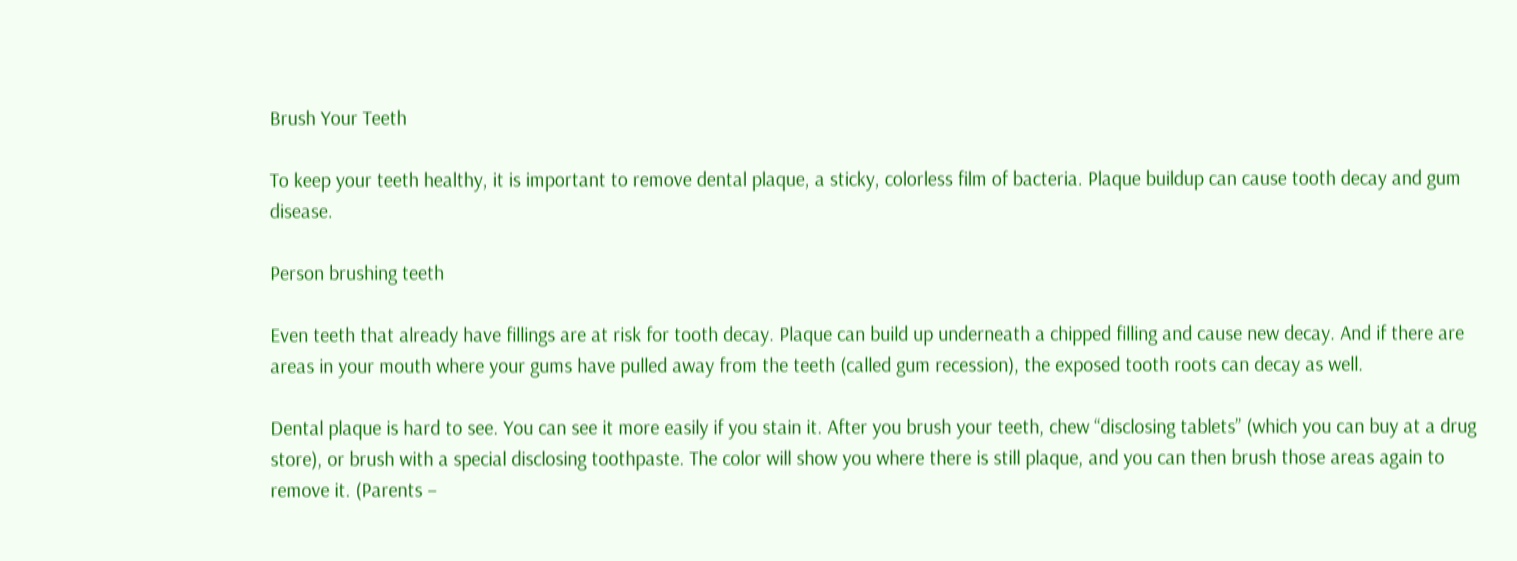Brush Your Teeth

To keep your teeth healthy, it is important to remove dental plaque, a sticky, colorless film of bacteria. Plaque buildup can cause tooth decay and gum disease.

Person brushing teeth

Even teeth that already have fillings are at risk for tooth decay. Plaque can build up underneath a chipped filling and cause new decay. And if there are areas in your mouth where your gums have pulled away from the teeth (called gum recession), the exposed tooth roots can decay as well.

Dental plaque is hard to see. You can see it more easily if you stain it. After you brush your teeth, chew “disclosing tablets” (which you can buy at a drug store), or brush with a special disclosing toothpaste. The color will show you where there is still plaque, and you can then brush those areas again to remove it. (Parents –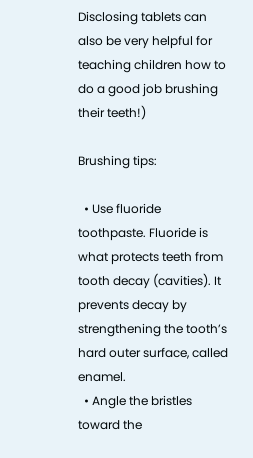Disclosing tablets can also be very helpful for teaching children how to do a good job brushing their teeth!)

Brushing tips:

  • Use fluoride toothpaste. Fluoride is what protects teeth from tooth decay (cavities). It prevents decay by strengthening the tooth’s hard outer surface, called enamel.
  • Angle the bristles toward the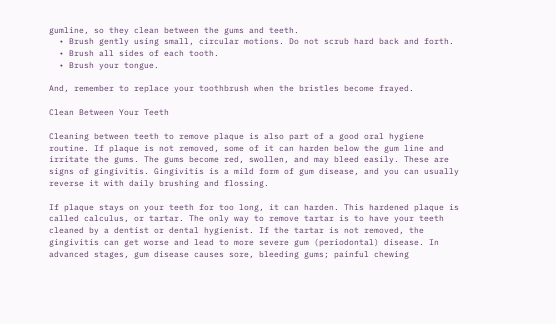gumline, so they clean between the gums and teeth.
  • Brush gently using small, circular motions. Do not scrub hard back and forth.
  • Brush all sides of each tooth.
  • Brush your tongue.

And, remember to replace your toothbrush when the bristles become frayed.

Clean Between Your Teeth

Cleaning between teeth to remove plaque is also part of a good oral hygiene routine. If plaque is not removed, some of it can harden below the gum line and irritate the gums. The gums become red, swollen, and may bleed easily. These are signs of gingivitis. Gingivitis is a mild form of gum disease, and you can usually reverse it with daily brushing and flossing.

If plaque stays on your teeth for too long, it can harden. This hardened plaque is called calculus, or tartar. The only way to remove tartar is to have your teeth cleaned by a dentist or dental hygienist. If the tartar is not removed, the gingivitis can get worse and lead to more severe gum (periodontal) disease. In advanced stages, gum disease causes sore, bleeding gums; painful chewing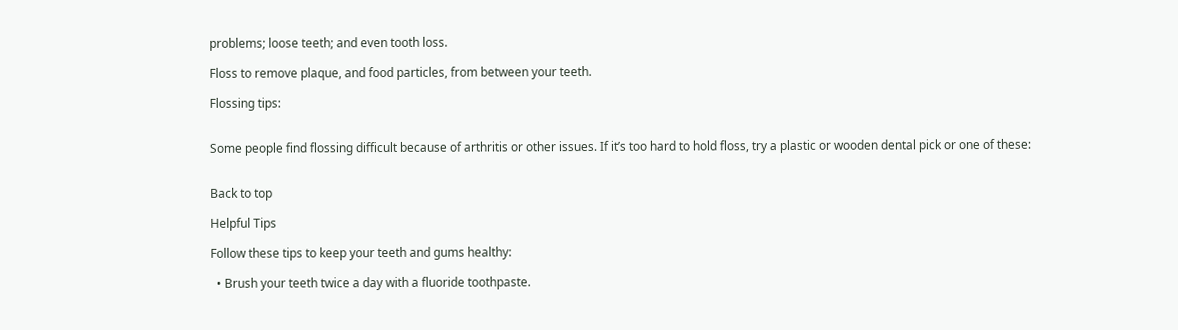problems; loose teeth; and even tooth loss.

Floss to remove plaque, and food particles, from between your teeth.

Flossing tips:


Some people find flossing difficult because of arthritis or other issues. If it’s too hard to hold floss, try a plastic or wooden dental pick or one of these:


Back to top

Helpful Tips

Follow these tips to keep your teeth and gums healthy:

  • Brush your teeth twice a day with a fluoride toothpaste.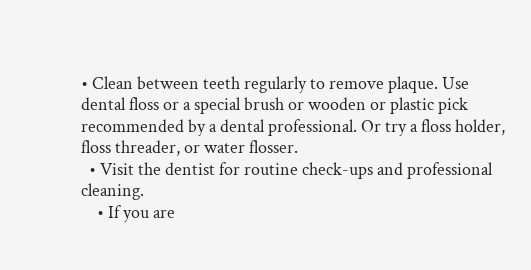• Clean between teeth regularly to remove plaque. Use dental floss or a special brush or wooden or plastic pick recommended by a dental professional. Or try a floss holder, floss threader, or water flosser.
  • Visit the dentist for routine check-ups and professional cleaning.
    • If you are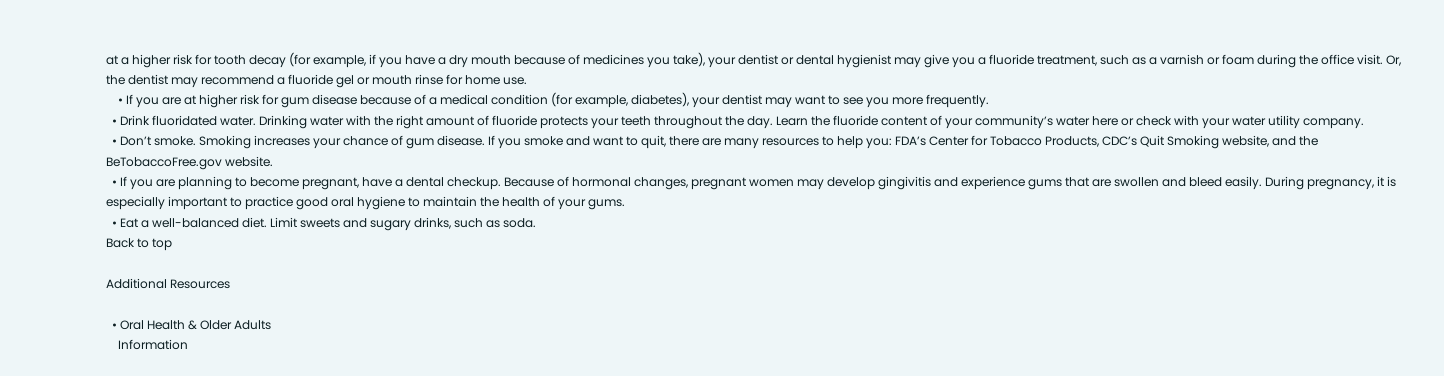at a higher risk for tooth decay (for example, if you have a dry mouth because of medicines you take), your dentist or dental hygienist may give you a fluoride treatment, such as a varnish or foam during the office visit. Or, the dentist may recommend a fluoride gel or mouth rinse for home use.
    • If you are at higher risk for gum disease because of a medical condition (for example, diabetes), your dentist may want to see you more frequently.
  • Drink fluoridated water. Drinking water with the right amount of fluoride protects your teeth throughout the day. Learn the fluoride content of your community’s water here or check with your water utility company.
  • Don’t smoke. Smoking increases your chance of gum disease. If you smoke and want to quit, there are many resources to help you: FDA’s Center for Tobacco Products, CDC’s Quit Smoking website, and the BeTobaccoFree.gov website.
  • If you are planning to become pregnant, have a dental checkup. Because of hormonal changes, pregnant women may develop gingivitis and experience gums that are swollen and bleed easily. During pregnancy, it is especially important to practice good oral hygiene to maintain the health of your gums.
  • Eat a well-balanced diet. Limit sweets and sugary drinks, such as soda.
Back to top

Additional Resources

  • Oral Health & Older Adults
    Information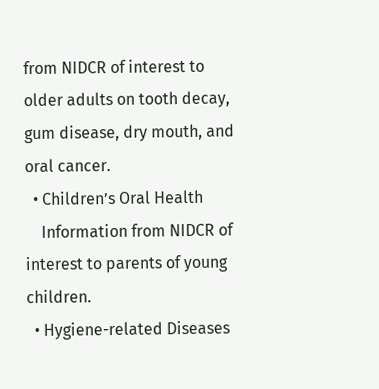from NIDCR of interest to older adults on tooth decay, gum disease, dry mouth, and oral cancer.
  • Children’s Oral Health
    Information from NIDCR of interest to parents of young children.
  • Hygiene-related Diseases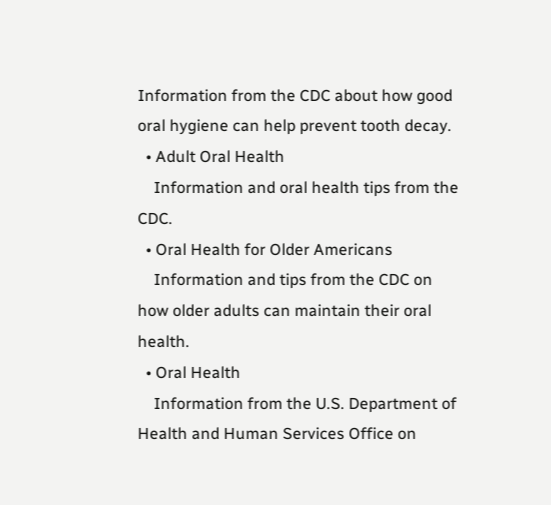Information from the CDC about how good oral hygiene can help prevent tooth decay.
  • Adult Oral Health
    Information and oral health tips from the CDC.
  • Oral Health for Older Americans
    Information and tips from the CDC on how older adults can maintain their oral health.
  • Oral Health
    Information from the U.S. Department of Health and Human Services Office on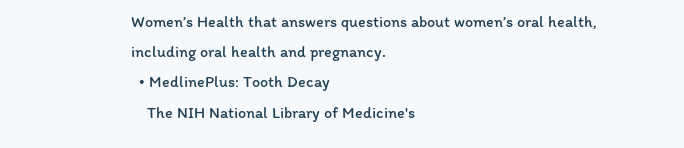Women’s Health that answers questions about women’s oral health, including oral health and pregnancy.
  • MedlinePlus: Tooth Decay
    The NIH National Library of Medicine's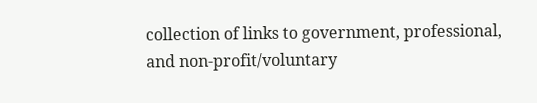collection of links to government, professional, and non-profit/voluntary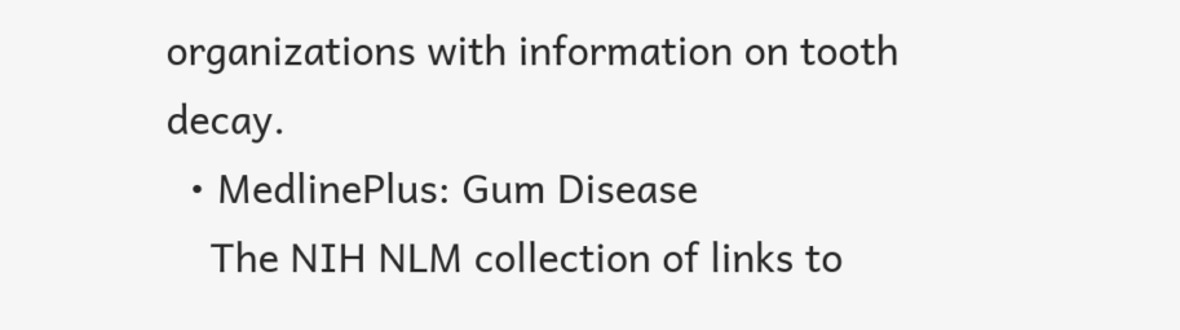organizations with information on tooth decay.
  • MedlinePlus: Gum Disease
    The NIH NLM collection of links to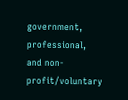government, professional, and non-profit/voluntary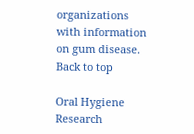organizations with information on gum disease.
Back to top

Oral Hygiene Research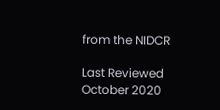from the NIDCR

Last Reviewed
October 2020